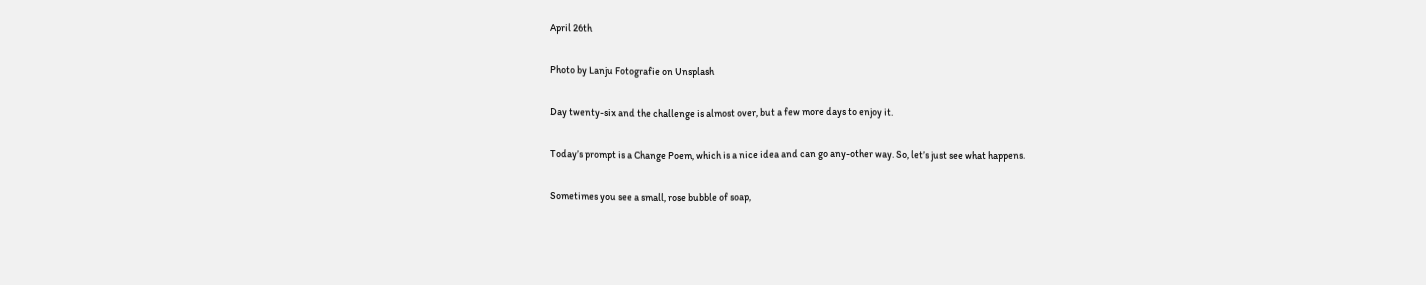April 26th

Photo by Lanju Fotografie on Unsplash

Day twenty-six and the challenge is almost over, but a few more days to enjoy it.

Today’s prompt is a Change Poem, which is a nice idea and can go any-other way. So, let’s just see what happens.

Sometimes you see a small, rose bubble of soap,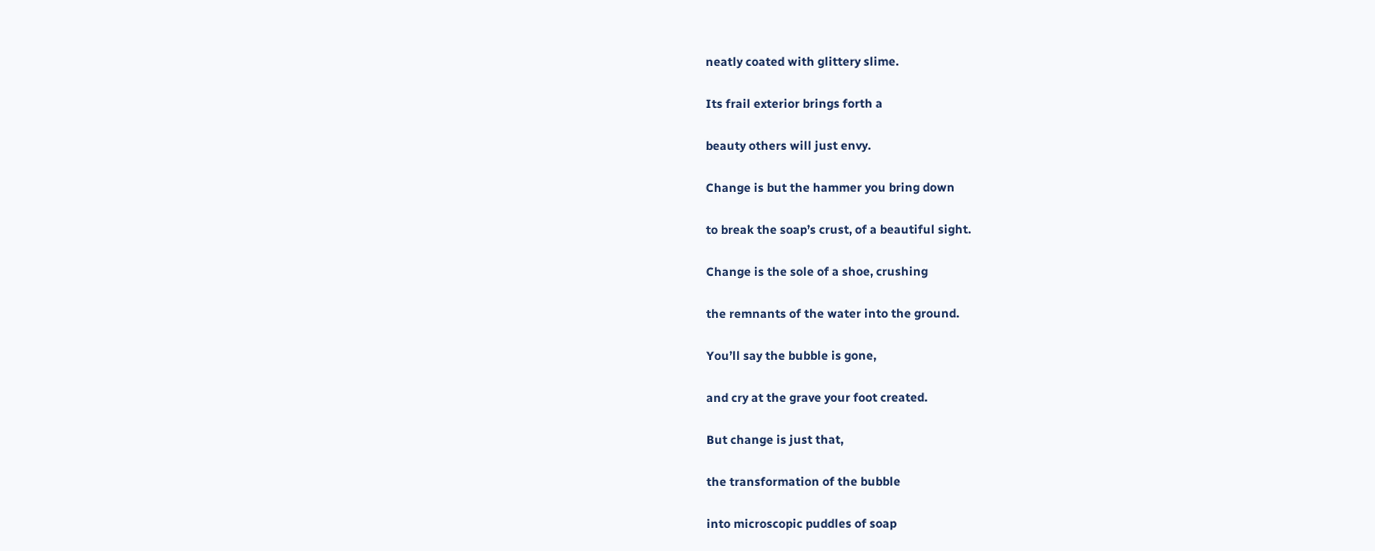neatly coated with glittery slime.

Its frail exterior brings forth a

beauty others will just envy.

Change is but the hammer you bring down

to break the soap’s crust, of a beautiful sight.

Change is the sole of a shoe, crushing

the remnants of the water into the ground.

You’ll say the bubble is gone,

and cry at the grave your foot created.

But change is just that,

the transformation of the bubble

into microscopic puddles of soap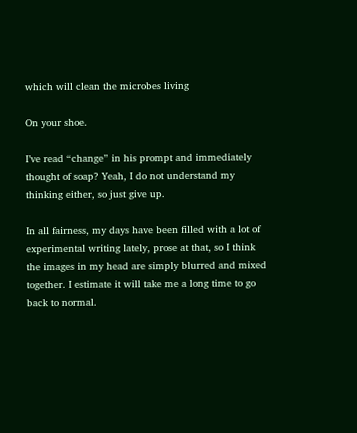which will clean the microbes living

On your shoe.

I’ve read “change” in his prompt and immediately thought of soap? Yeah, I do not understand my thinking either, so just give up.

In all fairness, my days have been filled with a lot of experimental writing lately, prose at that, so I think the images in my head are simply blurred and mixed together. I estimate it will take me a long time to go back to normal.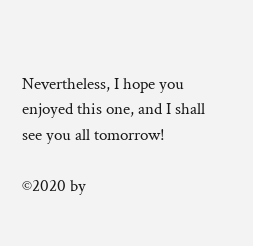Nevertheless, I hope you enjoyed this one, and I shall see you all tomorrow!

©2020 by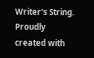Writer's String. Proudly created with